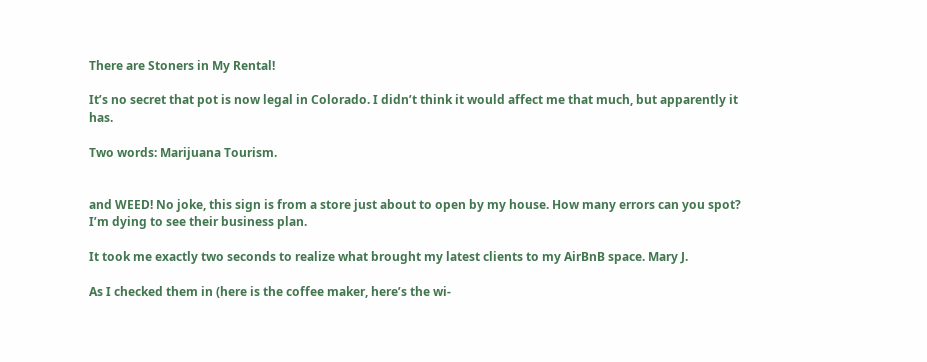There are Stoners in My Rental!

It’s no secret that pot is now legal in Colorado. I didn’t think it would affect me that much, but apparently it has.

Two words: Marijuana Tourism.


and WEED! No joke, this sign is from a store just about to open by my house. How many errors can you spot? I’m dying to see their business plan.

It took me exactly two seconds to realize what brought my latest clients to my AirBnB space. Mary J.

As I checked them in (here is the coffee maker, here’s the wi-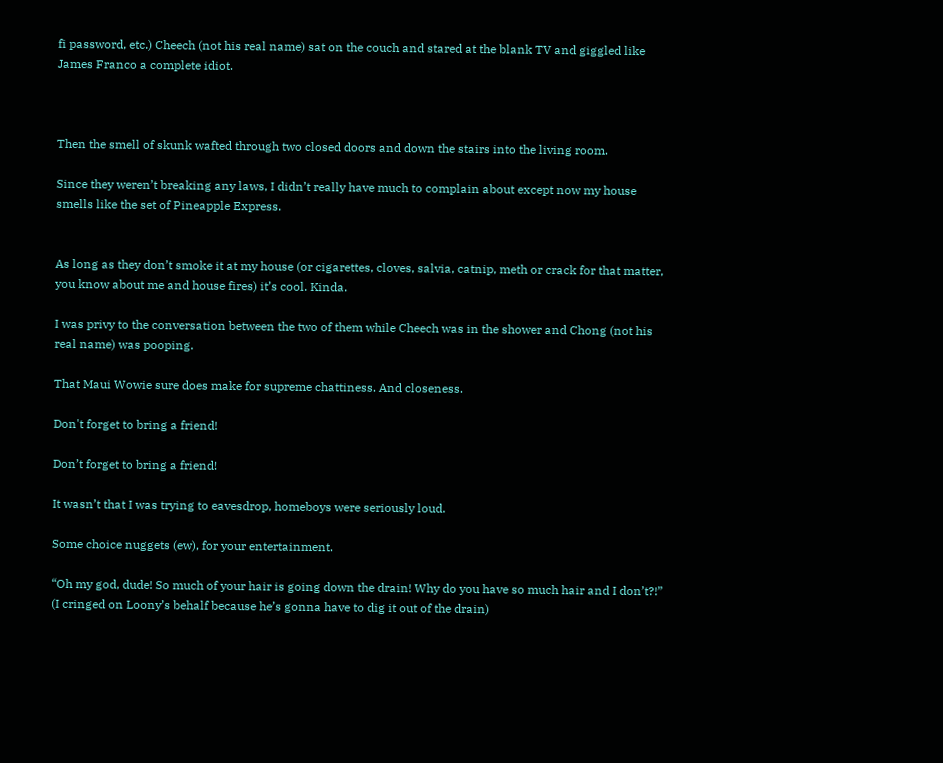fi password, etc.) Cheech (not his real name) sat on the couch and stared at the blank TV and giggled like James Franco a complete idiot.



Then the smell of skunk wafted through two closed doors and down the stairs into the living room.

Since they weren’t breaking any laws, I didn’t really have much to complain about except now my house smells like the set of Pineapple Express.


As long as they don’t smoke it at my house (or cigarettes, cloves, salvia, catnip, meth or crack for that matter, you know about me and house fires) it’s cool. Kinda.

I was privy to the conversation between the two of them while Cheech was in the shower and Chong (not his real name) was pooping.

That Maui Wowie sure does make for supreme chattiness. And closeness.

Don't forget to bring a friend!

Don’t forget to bring a friend!

It wasn’t that I was trying to eavesdrop, homeboys were seriously loud.

Some choice nuggets (ew), for your entertainment.

“Oh my god, dude! So much of your hair is going down the drain! Why do you have so much hair and I don’t?!” (I cringed on Loony’s behalf because he’s gonna have to dig it out of the drain)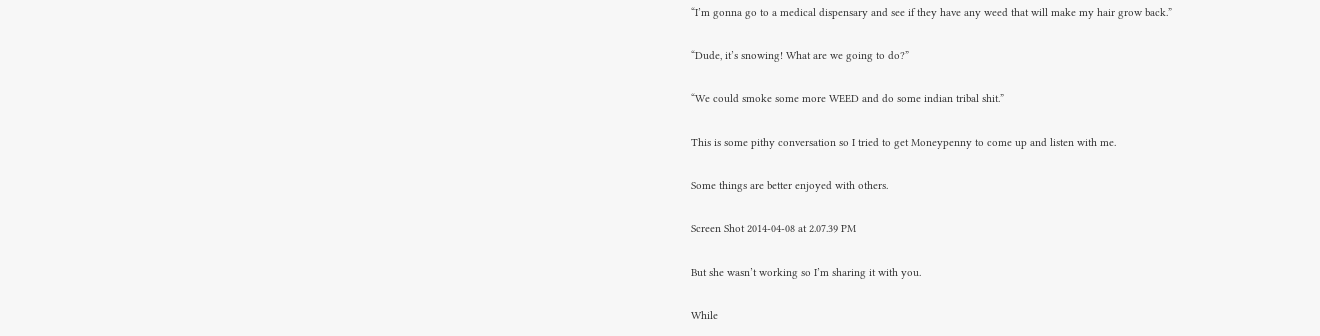“I’m gonna go to a medical dispensary and see if they have any weed that will make my hair grow back.”

“Dude, it’s snowing! What are we going to do?”

“We could smoke some more WEED and do some indian tribal shit.”

This is some pithy conversation so I tried to get Moneypenny to come up and listen with me.

Some things are better enjoyed with others.

Screen Shot 2014-04-08 at 2.07.39 PM

But she wasn’t working so I’m sharing it with you.

While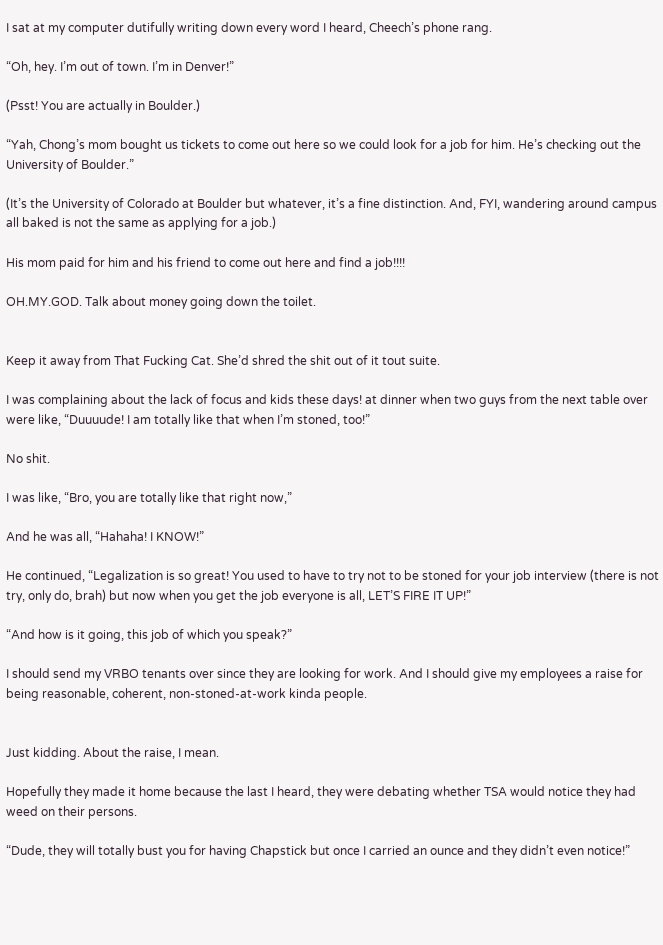I sat at my computer dutifully writing down every word I heard, Cheech’s phone rang.

“Oh, hey. I’m out of town. I’m in Denver!”

(Psst! You are actually in Boulder.)

“Yah, Chong’s mom bought us tickets to come out here so we could look for a job for him. He’s checking out the University of Boulder.”

(It’s the University of Colorado at Boulder but whatever, it’s a fine distinction. And, FYI, wandering around campus all baked is not the same as applying for a job.)

His mom paid for him and his friend to come out here and find a job!!!!

OH.MY.GOD. Talk about money going down the toilet.


Keep it away from That Fucking Cat. She’d shred the shit out of it tout suite.

I was complaining about the lack of focus and kids these days! at dinner when two guys from the next table over were like, “Duuuude! I am totally like that when I’m stoned, too!”

No shit.

I was like, “Bro, you are totally like that right now,”

And he was all, “Hahaha! I KNOW!”

He continued, “Legalization is so great! You used to have to try not to be stoned for your job interview (there is not try, only do, brah) but now when you get the job everyone is all, LET’S FIRE IT UP!”

“And how is it going, this job of which you speak?”

I should send my VRBO tenants over since they are looking for work. And I should give my employees a raise for being reasonable, coherent, non-stoned-at-work kinda people.


Just kidding. About the raise, I mean.

Hopefully they made it home because the last I heard, they were debating whether TSA would notice they had weed on their persons.

“Dude, they will totally bust you for having Chapstick but once I carried an ounce and they didn’t even notice!”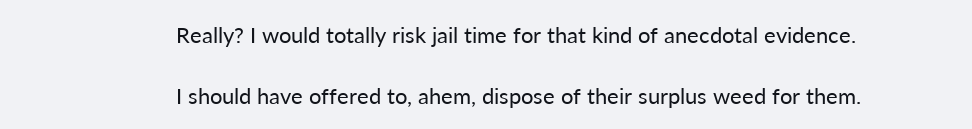Really? I would totally risk jail time for that kind of anecdotal evidence.

I should have offered to, ahem, dispose of their surplus weed for them.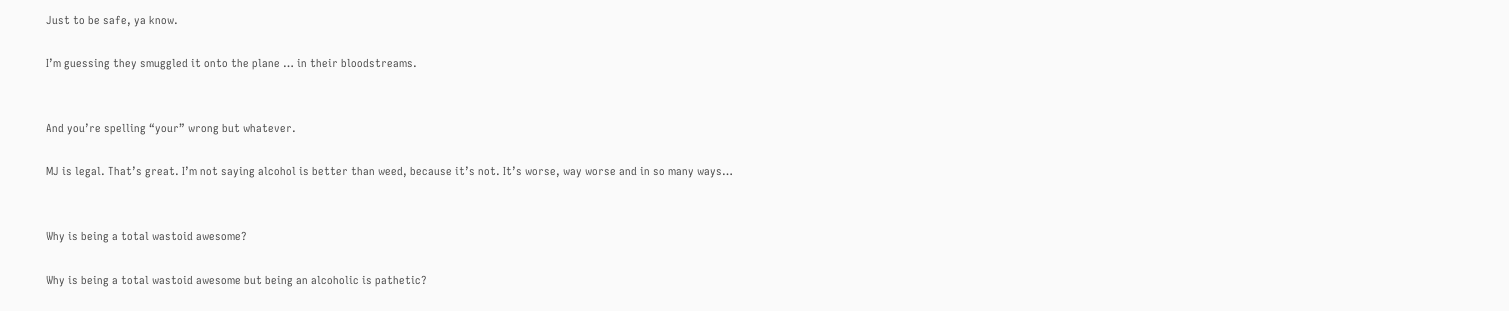Just to be safe, ya know.

I’m guessing they smuggled it onto the plane … in their bloodstreams.


And you’re spelling “your” wrong but whatever.

MJ is legal. That’s great. I’m not saying alcohol is better than weed, because it’s not. It’s worse, way worse and in so many ways…


Why is being a total wastoid awesome?

Why is being a total wastoid awesome but being an alcoholic is pathetic?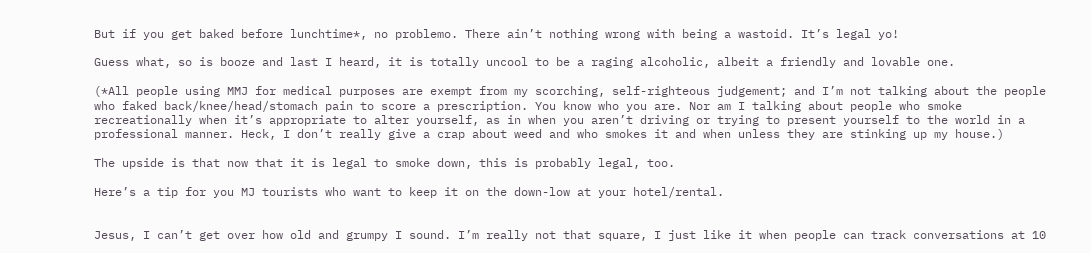But if you get baked before lunchtime*, no problemo. There ain’t nothing wrong with being a wastoid. It’s legal yo!

Guess what, so is booze and last I heard, it is totally uncool to be a raging alcoholic, albeit a friendly and lovable one.

(*All people using MMJ for medical purposes are exempt from my scorching, self-righteous judgement; and I’m not talking about the people who faked back/knee/head/stomach pain to score a prescription. You know who you are. Nor am I talking about people who smoke recreationally when it’s appropriate to alter yourself, as in when you aren’t driving or trying to present yourself to the world in a professional manner. Heck, I don’t really give a crap about weed and who smokes it and when unless they are stinking up my house.)

The upside is that now that it is legal to smoke down, this is probably legal, too.

Here’s a tip for you MJ tourists who want to keep it on the down-low at your hotel/rental.


Jesus, I can’t get over how old and grumpy I sound. I’m really not that square, I just like it when people can track conversations at 10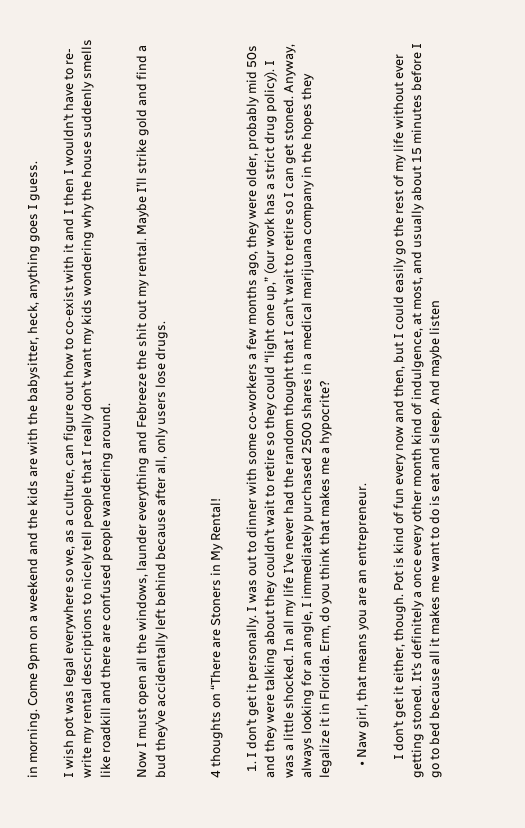in morning. Come 9pm on a weekend and the kids are with the babysitter, heck, anything goes I guess.

I wish pot was legal everywhere so we, as a culture, can figure out how to co-exist with it and I then I wouldn’t have to re-write my rental descriptions to nicely tell people that I really don’t want my kids wondering why the house suddenly smells like roadkill and there are confused people wandering around.

Now I must open all the windows, launder everything and Febreeze the shit out my rental. Maybe I’ll strike gold and find a bud they’ve accidentally left behind because after all, only users lose drugs.


4 thoughts on “There are Stoners in My Rental!

  1. I don’t get it personally. I was out to dinner with some co-workers a few months ago, they were older, probably mid 50s and they were talking about they couldn’t wait to retire so they could “light one up,” (our work has a strict drug policy). I was a little shocked. In all my life I’ve never had the random thought that I can’t wait to retire so I can get stoned. Anyway, always looking for an angle, I immediately purchased 2500 shares in a medical marijuana company in the hopes they legalize it in Florida. Erm, do you think that makes me a hypocrite?

    • Naw girl, that means you are an entrepreneur.

      I don’t get it either, though. Pot is kind of fun every now and then, but I could easily go the rest of my life without ever getting stoned. It’s definitely a once every other month kind of indulgence, at most, and usually about 15 minutes before I go to bed because all it makes me want to do is eat and sleep. And maybe listen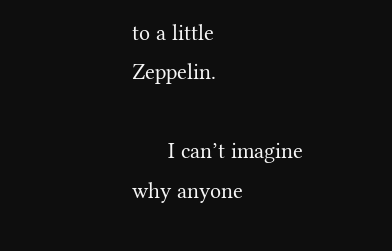to a little Zeppelin.

      I can’t imagine why anyone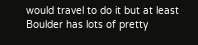would travel to do it but at least Boulder has lots of pretty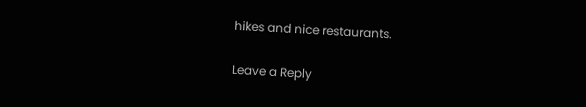hikes and nice restaurants.

Leave a Reply